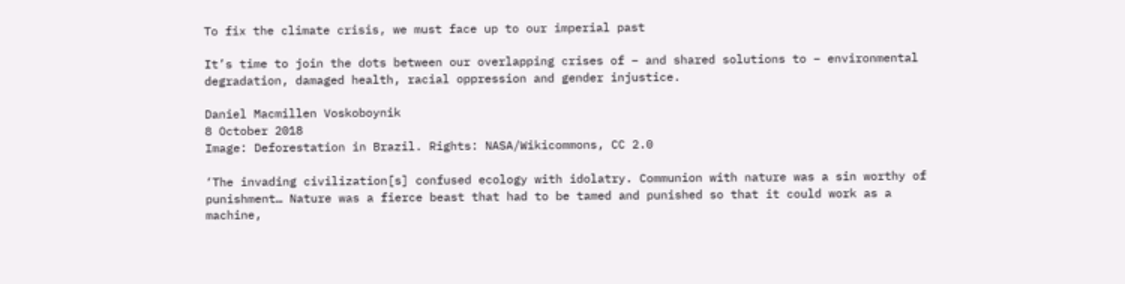To fix the climate crisis, we must face up to our imperial past

It’s time to join the dots between our overlapping crises of – and shared solutions to – environmental degradation, damaged health, racial oppression and gender injustice.

Daniel Macmillen Voskoboynik
8 October 2018
Image: Deforestation in Brazil. Rights: NASA/Wikicommons, CC 2.0

‘The invading civilization[s] confused ecology with idolatry. Communion with nature was a sin worthy of punishment… Nature was a fierce beast that had to be tamed and punished so that it could work as a machine,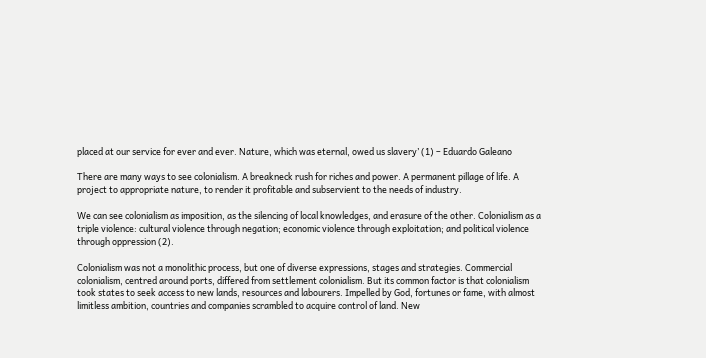placed at our service for ever and ever. Nature, which was eternal, owed us slavery’ (1) – Eduardo Galeano

There are many ways to see colonialism. A breakneck rush for riches and power. A permanent pillage of life. A project to appropriate nature, to render it profitable and subservient to the needs of industry.

We can see colonialism as imposition, as the silencing of local knowledges, and erasure of the other. Colonialism as a triple violence: cultural violence through negation; economic violence through exploitation; and political violence through oppression (2).

Colonialism was not a monolithic process, but one of diverse expressions, stages and strategies. Commercial colonialism, centred around ports, differed from settlement colonialism. But its common factor is that colonialism took states to seek access to new lands, resources and labourers. Impelled by God, fortunes or fame, with almost limitless ambition, countries and companies scrambled to acquire control of land. New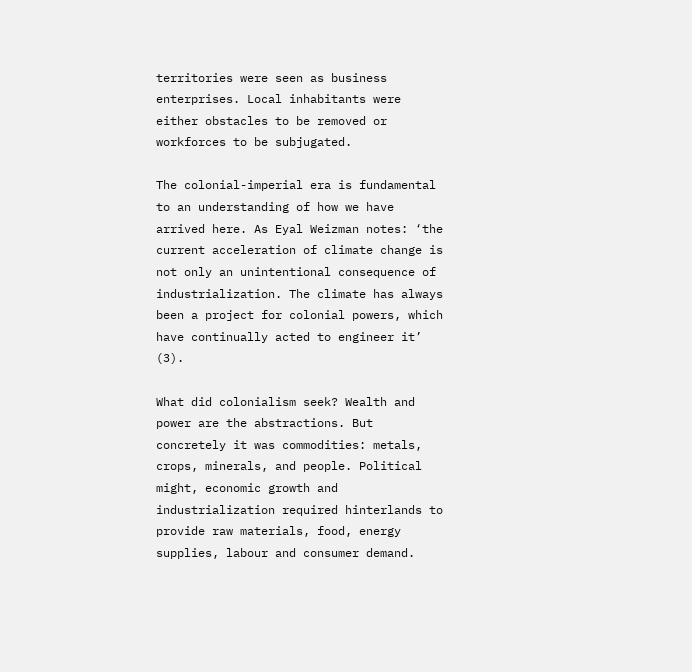territories were seen as business enterprises. Local inhabitants were either obstacles to be removed or workforces to be subjugated.

The colonial-imperial era is fundamental to an understanding of how we have arrived here. As Eyal Weizman notes: ‘the current acceleration of climate change is not only an unintentional consequence of industrialization. The climate has always been a project for colonial powers, which have continually acted to engineer it’ (3).

What did colonialism seek? Wealth and power are the abstractions. But concretely it was commodities: metals, crops, minerals, and people. Political might, economic growth and industrialization required hinterlands to provide raw materials, food, energy supplies, labour and consumer demand.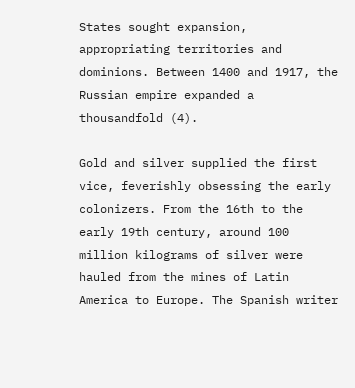States sought expansion, appropriating territories and dominions. Between 1400 and 1917, the Russian empire expanded a thousandfold (4).

Gold and silver supplied the first vice, feverishly obsessing the early colonizers. From the 16th to the early 19th century, around 100 million kilograms of silver were hauled from the mines of Latin America to Europe. The Spanish writer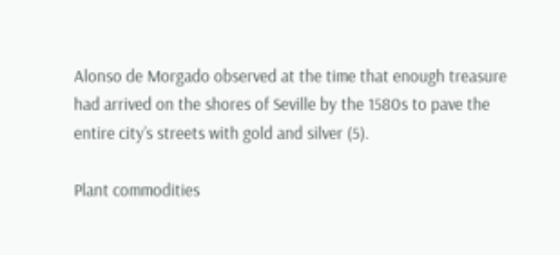Alonso de Morgado observed at the time that enough treasure had arrived on the shores of Seville by the 1580s to pave the entire city’s streets with gold and silver (5).

Plant commodities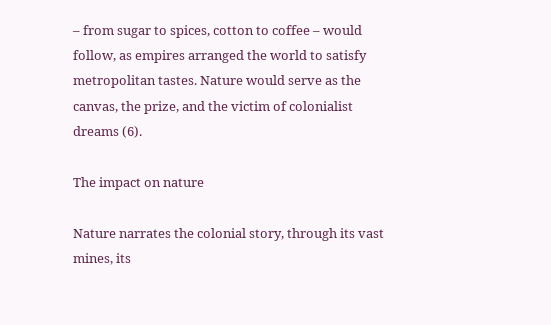– from sugar to spices, cotton to coffee – would follow, as empires arranged the world to satisfy metropolitan tastes. Nature would serve as the canvas, the prize, and the victim of colonialist dreams (6).

The impact on nature

Nature narrates the colonial story, through its vast mines, its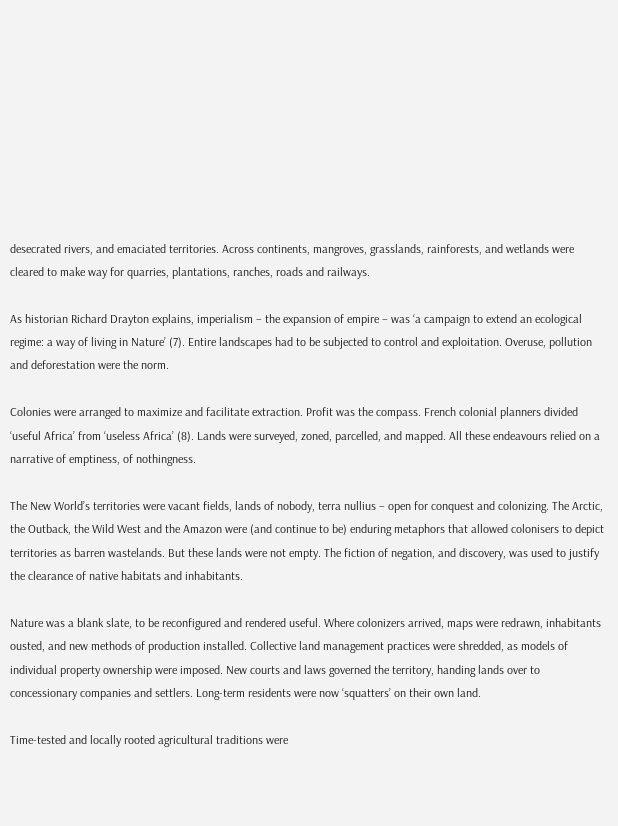desecrated rivers, and emaciated territories. Across continents, mangroves, grasslands, rainforests, and wetlands were cleared to make way for quarries, plantations, ranches, roads and railways.

As historian Richard Drayton explains, imperialism – the expansion of empire – was ‘a campaign to extend an ecological regime: a way of living in Nature’ (7). Entire landscapes had to be subjected to control and exploitation. Overuse, pollution and deforestation were the norm.

Colonies were arranged to maximize and facilitate extraction. Profit was the compass. French colonial planners divided ‘useful Africa’ from ‘useless Africa’ (8). Lands were surveyed, zoned, parcelled, and mapped. All these endeavours relied on a narrative of emptiness, of nothingness.

The New World’s territories were vacant fields, lands of nobody, terra nullius – open for conquest and colonizing. The Arctic, the Outback, the Wild West and the Amazon were (and continue to be) enduring metaphors that allowed colonisers to depict territories as barren wastelands. But these lands were not empty. The fiction of negation, and discovery, was used to justify the clearance of native habitats and inhabitants.

Nature was a blank slate, to be reconfigured and rendered useful. Where colonizers arrived, maps were redrawn, inhabitants ousted, and new methods of production installed. Collective land management practices were shredded, as models of individual property ownership were imposed. New courts and laws governed the territory, handing lands over to concessionary companies and settlers. Long-term residents were now ‘squatters’ on their own land.

Time-tested and locally rooted agricultural traditions were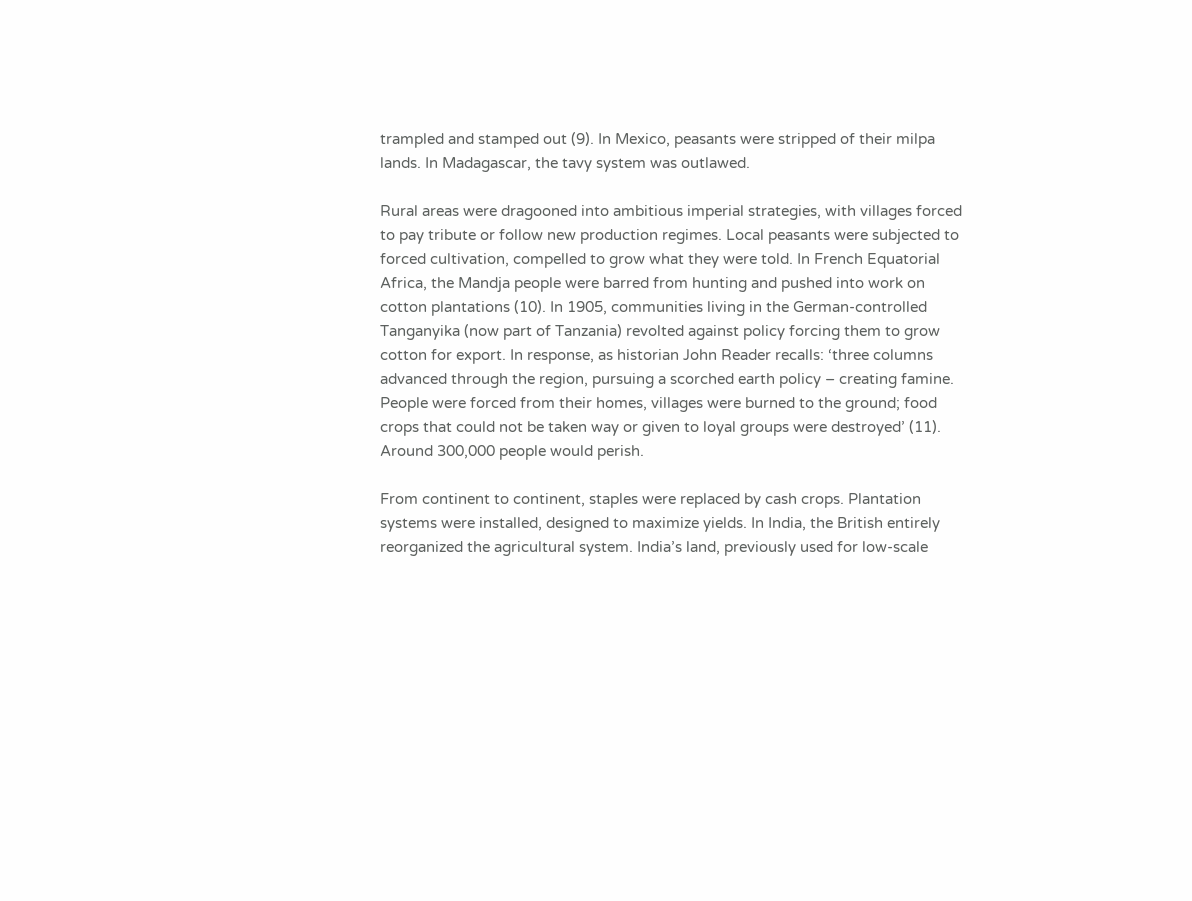trampled and stamped out (9). In Mexico, peasants were stripped of their milpa lands. In Madagascar, the tavy system was outlawed.

Rural areas were dragooned into ambitious imperial strategies, with villages forced to pay tribute or follow new production regimes. Local peasants were subjected to forced cultivation, compelled to grow what they were told. In French Equatorial Africa, the Mandja people were barred from hunting and pushed into work on cotton plantations (10). In 1905, communities living in the German-controlled Tanganyika (now part of Tanzania) revolted against policy forcing them to grow cotton for export. In response, as historian John Reader recalls: ‘three columns advanced through the region, pursuing a scorched earth policy – creating famine. People were forced from their homes, villages were burned to the ground; food crops that could not be taken way or given to loyal groups were destroyed’ (11). Around 300,000 people would perish.

From continent to continent, staples were replaced by cash crops. Plantation systems were installed, designed to maximize yields. In India, the British entirely reorganized the agricultural system. India’s land, previously used for low-scale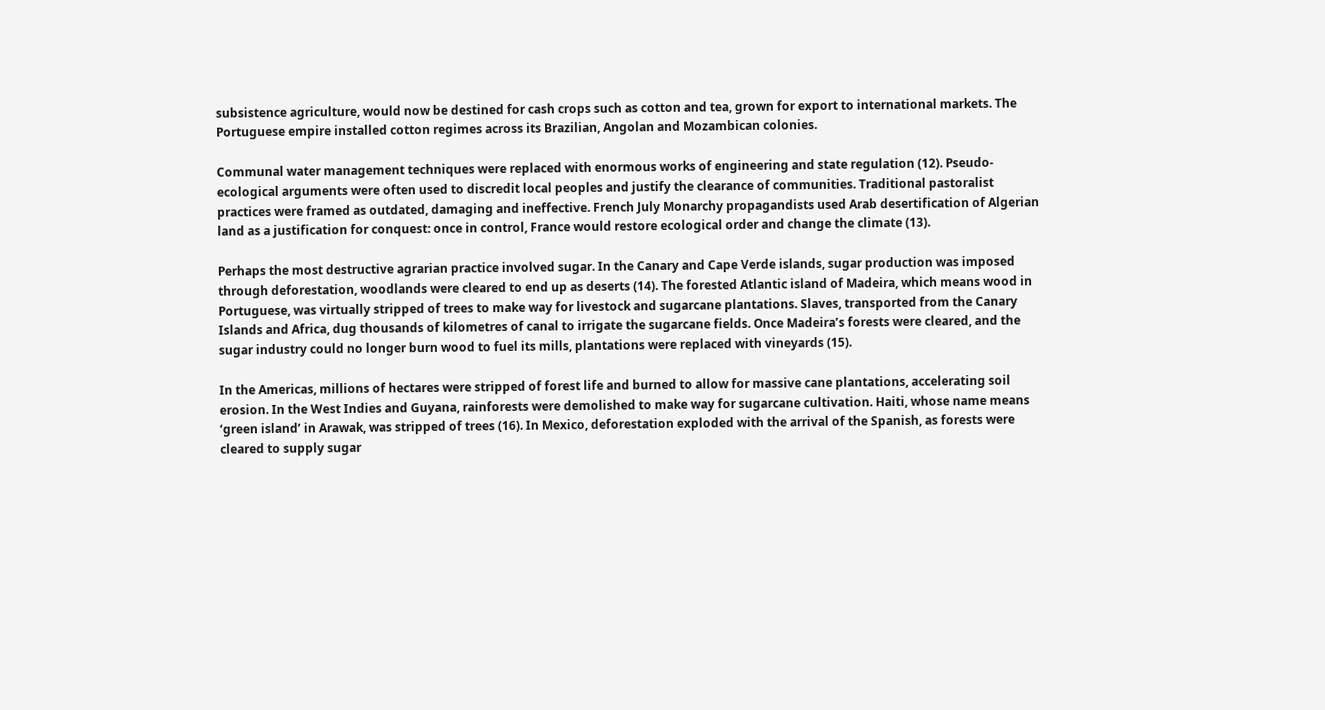subsistence agriculture, would now be destined for cash crops such as cotton and tea, grown for export to international markets. The Portuguese empire installed cotton regimes across its Brazilian, Angolan and Mozambican colonies.

Communal water management techniques were replaced with enormous works of engineering and state regulation (12). Pseudo-ecological arguments were often used to discredit local peoples and justify the clearance of communities. Traditional pastoralist practices were framed as outdated, damaging and ineffective. French July Monarchy propagandists used Arab desertification of Algerian land as a justification for conquest: once in control, France would restore ecological order and change the climate (13).

Perhaps the most destructive agrarian practice involved sugar. In the Canary and Cape Verde islands, sugar production was imposed through deforestation, woodlands were cleared to end up as deserts (14). The forested Atlantic island of Madeira, which means wood in Portuguese, was virtually stripped of trees to make way for livestock and sugarcane plantations. Slaves, transported from the Canary Islands and Africa, dug thousands of kilometres of canal to irrigate the sugarcane fields. Once Madeira’s forests were cleared, and the sugar industry could no longer burn wood to fuel its mills, plantations were replaced with vineyards (15).

In the Americas, millions of hectares were stripped of forest life and burned to allow for massive cane plantations, accelerating soil erosion. In the West Indies and Guyana, rainforests were demolished to make way for sugarcane cultivation. Haiti, whose name means ‘green island’ in Arawak, was stripped of trees (16). In Mexico, deforestation exploded with the arrival of the Spanish, as forests were cleared to supply sugar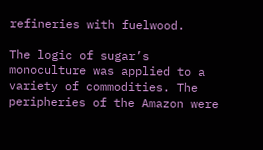refineries with fuelwood.

The logic of sugar’s monoculture was applied to a variety of commodities. The peripheries of the Amazon were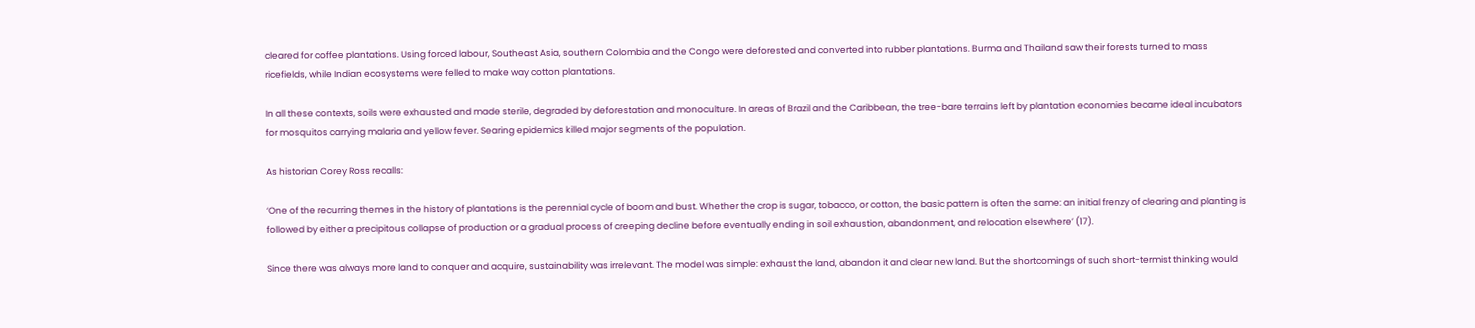cleared for coffee plantations. Using forced labour, Southeast Asia, southern Colombia and the Congo were deforested and converted into rubber plantations. Burma and Thailand saw their forests turned to mass ricefields, while Indian ecosystems were felled to make way cotton plantations.

In all these contexts, soils were exhausted and made sterile, degraded by deforestation and monoculture. In areas of Brazil and the Caribbean, the tree-bare terrains left by plantation economies became ideal incubators for mosquitos carrying malaria and yellow fever. Searing epidemics killed major segments of the population.

As historian Corey Ross recalls:

‘One of the recurring themes in the history of plantations is the perennial cycle of boom and bust. Whether the crop is sugar, tobacco, or cotton, the basic pattern is often the same: an initial frenzy of clearing and planting is followed by either a precipitous collapse of production or a gradual process of creeping decline before eventually ending in soil exhaustion, abandonment, and relocation elsewhere’ (17).

Since there was always more land to conquer and acquire, sustainability was irrelevant. The model was simple: exhaust the land, abandon it and clear new land. But the shortcomings of such short-termist thinking would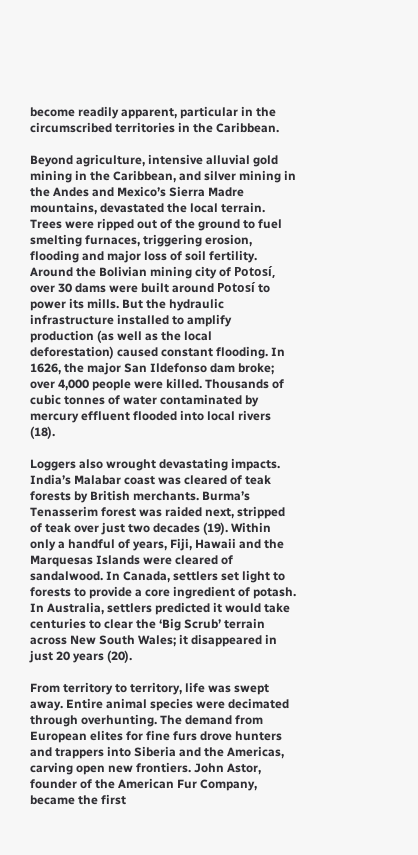become readily apparent, particular in the circumscribed territories in the Caribbean.

Beyond agriculture, intensive alluvial gold mining in the Caribbean, and silver mining in the Andes and Mexico’s Sierra Madre mountains, devastated the local terrain. Trees were ripped out of the ground to fuel smelting furnaces, triggering erosion, flooding and major loss of soil fertility. Around the Bolivian mining city of Potosí, over 30 dams were built around Potosí to power its mills. But the hydraulic infrastructure installed to amplify production (as well as the local deforestation) caused constant flooding. In 1626, the major San Ildefonso dam broke; over 4,000 people were killed. Thousands of cubic tonnes of water contaminated by mercury effluent flooded into local rivers (18).

Loggers also wrought devastating impacts. India’s Malabar coast was cleared of teak forests by British merchants. Burma’s Tenasserim forest was raided next, stripped of teak over just two decades (19). Within only a handful of years, Fiji, Hawaii and the Marquesas Islands were cleared of sandalwood. In Canada, settlers set light to forests to provide a core ingredient of potash. In Australia, settlers predicted it would take centuries to clear the ‘Big Scrub’ terrain across New South Wales; it disappeared in just 20 years (20).

From territory to territory, life was swept away. Entire animal species were decimated through overhunting. The demand from European elites for fine furs drove hunters and trappers into Siberia and the Americas, carving open new frontiers. John Astor, founder of the American Fur Company, became the first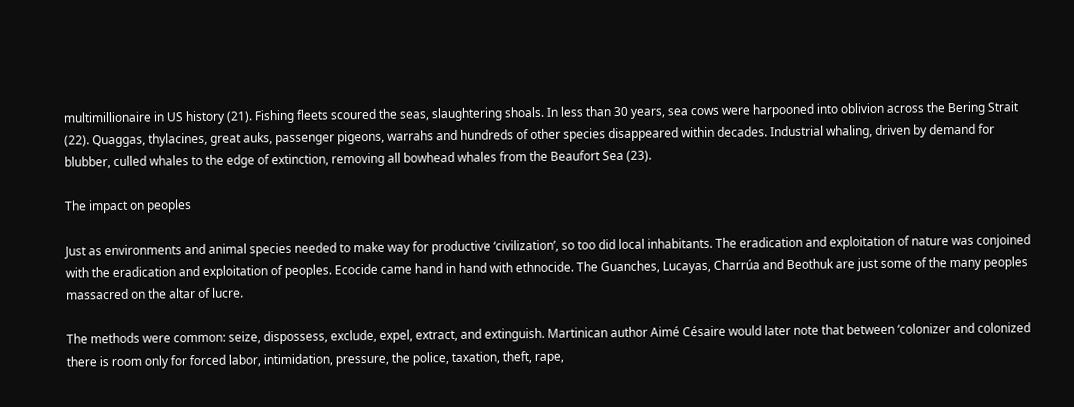multimillionaire in US history (21). Fishing fleets scoured the seas, slaughtering shoals. In less than 30 years, sea cows were harpooned into oblivion across the Bering Strait (22). Quaggas, thylacines, great auks, passenger pigeons, warrahs and hundreds of other species disappeared within decades. Industrial whaling, driven by demand for blubber, culled whales to the edge of extinction, removing all bowhead whales from the Beaufort Sea (23).

The impact on peoples

Just as environments and animal species needed to make way for productive ‘civilization’, so too did local inhabitants. The eradication and exploitation of nature was conjoined with the eradication and exploitation of peoples. Ecocide came hand in hand with ethnocide. The Guanches, Lucayas, Charrúa and Beothuk are just some of the many peoples massacred on the altar of lucre.

The methods were common: seize, dispossess, exclude, expel, extract, and extinguish. Martinican author Aimé Césaire would later note that between ‘colonizer and colonized there is room only for forced labor, intimidation, pressure, the police, taxation, theft, rape,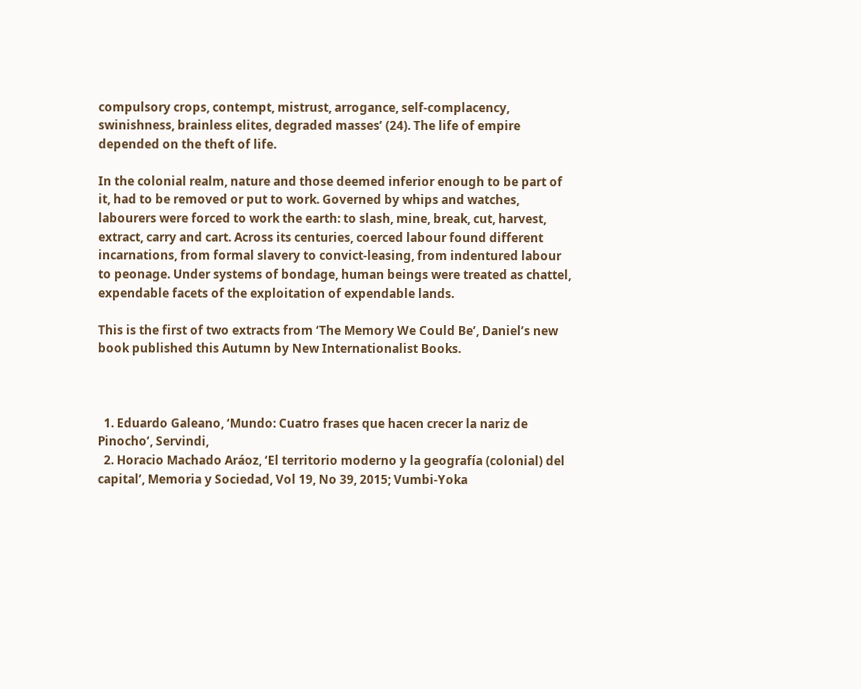compulsory crops, contempt, mistrust, arrogance, self-complacency, swinishness, brainless elites, degraded masses’ (24). The life of empire depended on the theft of life.

In the colonial realm, nature and those deemed inferior enough to be part of it, had to be removed or put to work. Governed by whips and watches, labourers were forced to work the earth: to slash, mine, break, cut, harvest, extract, carry and cart. Across its centuries, coerced labour found different incarnations, from formal slavery to convict-leasing, from indentured labour to peonage. Under systems of bondage, human beings were treated as chattel, expendable facets of the exploitation of expendable lands.

This is the first of two extracts from ‘The Memory We Could Be’, Daniel’s new book published this Autumn by New Internationalist Books.



  1. Eduardo Galeano, ‘Mundo: Cuatro frases que hacen crecer la nariz de Pinocho’, Servindi,
  2. Horacio Machado Aráoz, ‘El territorio moderno y la geografía (colonial) del capital’, Memoria y Sociedad, Vol 19, No 39, 2015; Vumbi-Yoka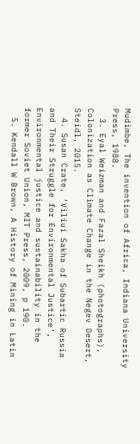Mudimbe, The invention of Africa, Indiana University Press, 1988.
  3. Eyal Weizman and Fazal Sheikh (photographs), Colonization as Climate Change in the Negev Desert, Steidl, 2015.
  4. Susan Crate, ‘Viliui Sakha of Subartic Russia and Their Struggle for Environmental Justice’, Environmental justice and sustainability in the former Soviet Union, MIT Press, 2009, p 190.
  5. Kendall W Brown, A History of Mining in Latin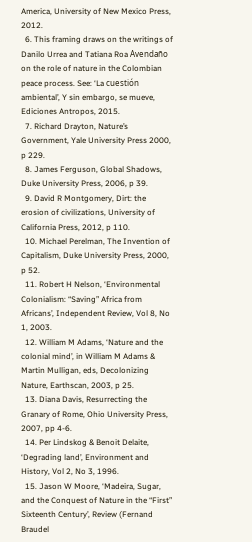America, University of New Mexico Press, 2012.
  6. This framing draws on the writings of Danilo Urrea and Tatiana Roa Avendaño on the role of nature in the Colombian peace process. See: ‘La cuestión ambiental’, Y sin embargo, se mueve, Ediciones Antropos, 2015.
  7. Richard Drayton, Nature’s Government, Yale University Press 2000, p 229.
  8. James Ferguson, Global Shadows, Duke University Press, 2006, p 39.
  9. David R Montgomery, Dirt: the erosion of civilizations, University of California Press, 2012, p 110.
  10. Michael Perelman, The Invention of Capitalism, Duke University Press, 2000, p 52.
  11. Robert H Nelson, ‘Environmental Colonialism: “Saving” Africa from Africans’, Independent Review, Vol 8, No 1, 2003.
  12. William M Adams, ‘Nature and the colonial mind’, in William M Adams & Martin Mulligan, eds, Decolonizing Nature, Earthscan, 2003, p 25.
  13. Diana Davis, Resurrecting the Granary of Rome, Ohio University Press, 2007, pp 4-6.
  14. Per Lindskog & Benoit Delaite, ‘Degrading land’, Environment and History, Vol 2, No 3, 1996.
  15. Jason W Moore, ‘Madeira, Sugar, and the Conquest of Nature in the “First” Sixteenth Century’, Review (Fernand Braudel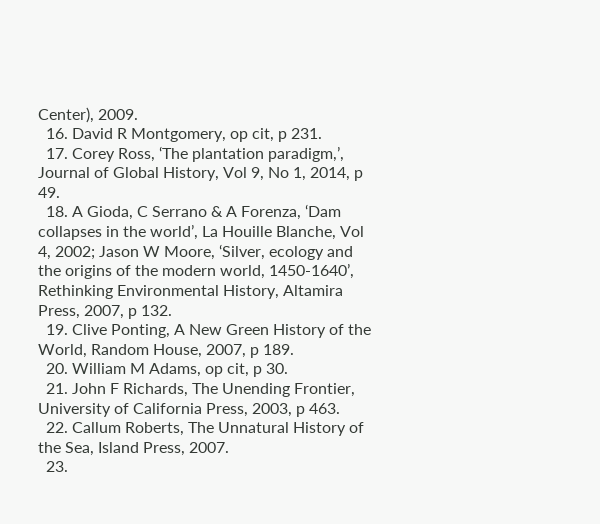Center), 2009.
  16. David R Montgomery, op cit, p 231.
  17. Corey Ross, ‘The plantation paradigm,’, Journal of Global History, Vol 9, No 1, 2014, p 49.
  18. A Gioda, C Serrano & A Forenza, ‘Dam collapses in the world’, La Houille Blanche, Vol 4, 2002; Jason W Moore, ‘Silver, ecology and the origins of the modern world, 1450-1640’, Rethinking Environmental History, Altamira Press, 2007, p 132.
  19. Clive Ponting, A New Green History of the World, Random House, 2007, p 189.
  20. William M Adams, op cit, p 30.
  21. John F Richards, The Unending Frontier, University of California Press, 2003, p 463.
  22. Callum Roberts, The Unnatural History of the Sea, Island Press, 2007.
  23.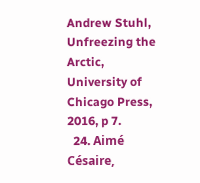Andrew Stuhl, Unfreezing the Arctic, University of Chicago Press, 2016, p 7.
  24. Aimé Césaire,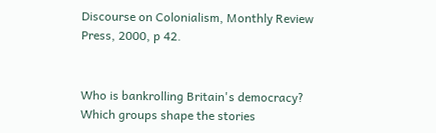Discourse on Colonialism, Monthly Review Press, 2000, p 42.


Who is bankrolling Britain's democracy? Which groups shape the stories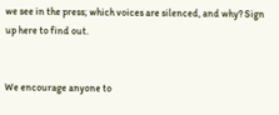we see in the press; which voices are silenced, and why? Sign up here to find out.


We encourage anyone to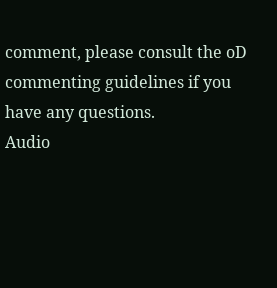comment, please consult the oD commenting guidelines if you have any questions.
Audio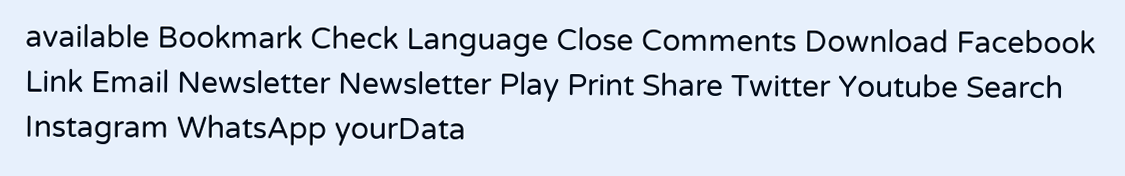available Bookmark Check Language Close Comments Download Facebook Link Email Newsletter Newsletter Play Print Share Twitter Youtube Search Instagram WhatsApp yourData